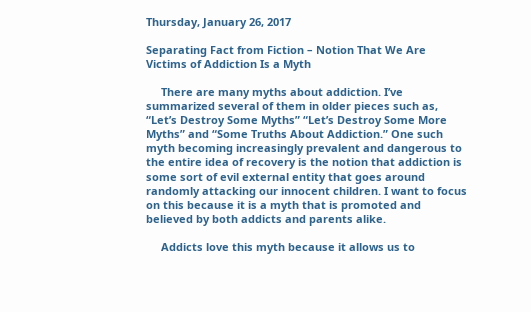Thursday, January 26, 2017

Separating Fact from Fiction – Notion That We Are Victims of Addiction Is a Myth

     There are many myths about addiction. I’ve summarized several of them in older pieces such as, “Let’s Destroy Some Myths” “Let’s Destroy Some More Myths” and “Some Truths About Addiction.” One such myth becoming increasingly prevalent and dangerous to the entire idea of recovery is the notion that addiction is some sort of evil external entity that goes around randomly attacking our innocent children. I want to focus on this because it is a myth that is promoted and believed by both addicts and parents alike.

     Addicts love this myth because it allows us to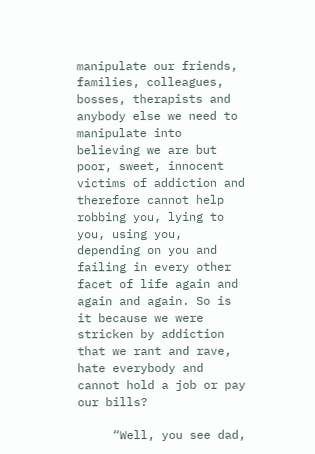manipulate our friends, families, colleagues, bosses, therapists and anybody else we need to manipulate into believing we are but poor, sweet, innocent victims of addiction and therefore cannot help robbing you, lying to you, using you, depending on you and failing in every other facet of life again and again and again. So is it because we were stricken by addiction that we rant and rave, hate everybody and cannot hold a job or pay our bills?

     “Well, you see dad,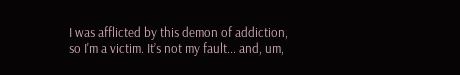I was afflicted by this demon of addiction, so I'm a victim. It’s not my fault... and, um,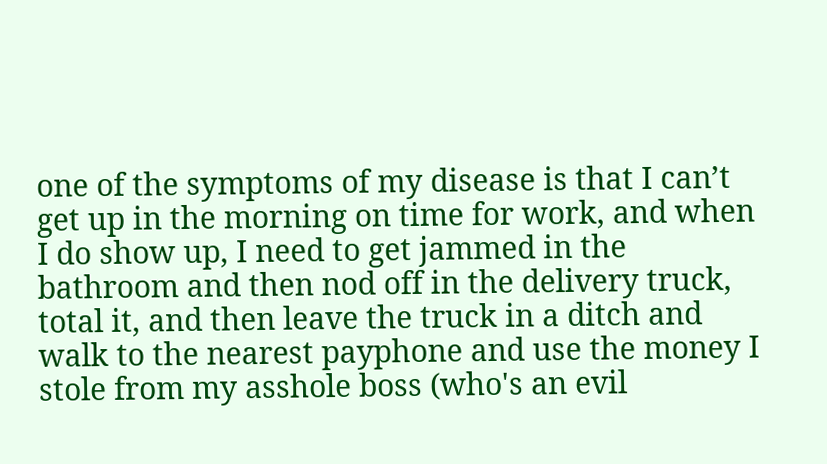one of the symptoms of my disease is that I can’t get up in the morning on time for work, and when I do show up, I need to get jammed in the bathroom and then nod off in the delivery truck, total it, and then leave the truck in a ditch and walk to the nearest payphone and use the money I stole from my asshole boss (who's an evil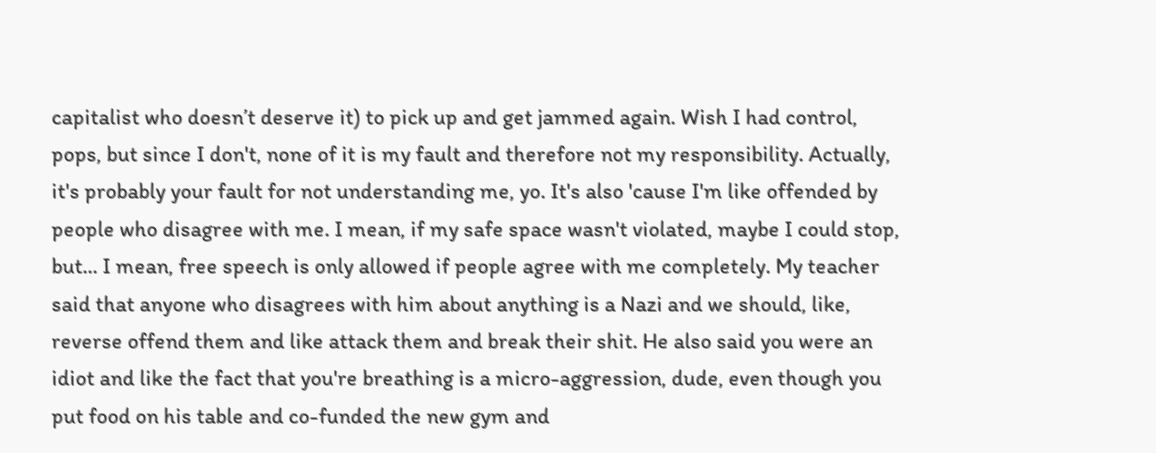capitalist who doesn’t deserve it) to pick up and get jammed again. Wish I had control, pops, but since I don't, none of it is my fault and therefore not my responsibility. Actually, it's probably your fault for not understanding me, yo. It's also 'cause I'm like offended by people who disagree with me. I mean, if my safe space wasn't violated, maybe I could stop, but... I mean, free speech is only allowed if people agree with me completely. My teacher said that anyone who disagrees with him about anything is a Nazi and we should, like, reverse offend them and like attack them and break their shit. He also said you were an idiot and like the fact that you're breathing is a micro-aggression, dude, even though you put food on his table and co-funded the new gym and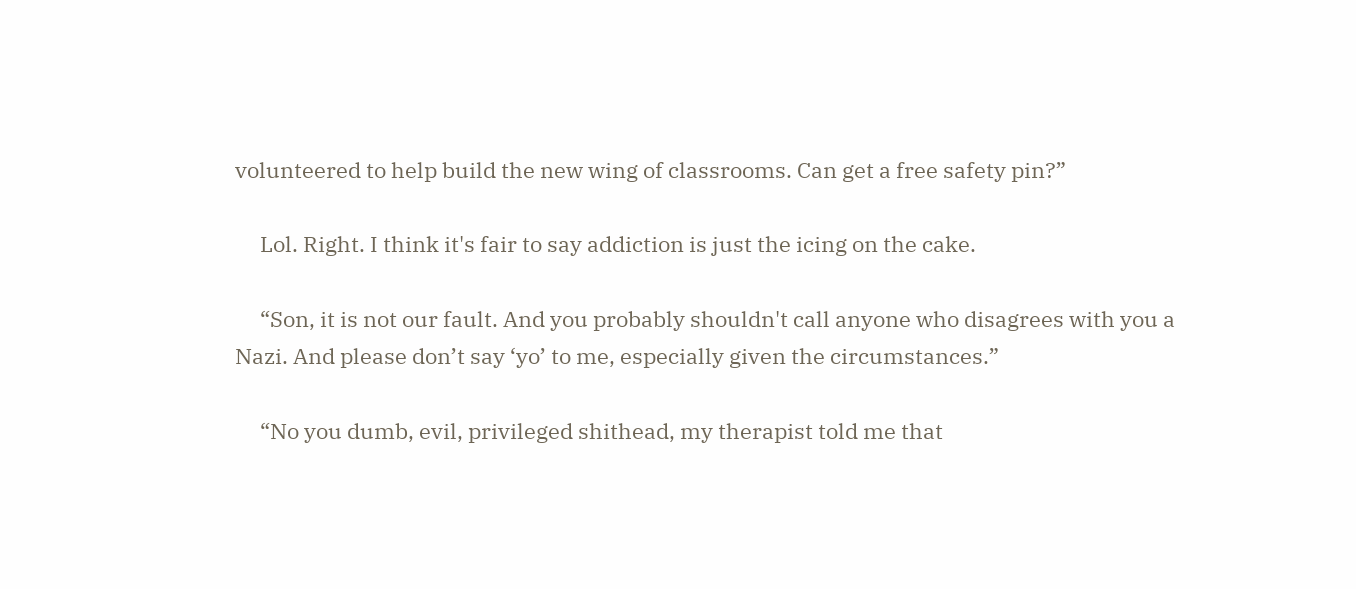volunteered to help build the new wing of classrooms. Can get a free safety pin?”

     Lol. Right. I think it's fair to say addiction is just the icing on the cake.

     “Son, it is not our fault. And you probably shouldn't call anyone who disagrees with you a Nazi. And please don’t say ‘yo’ to me, especially given the circumstances.”

     “No you dumb, evil, privileged shithead, my therapist told me that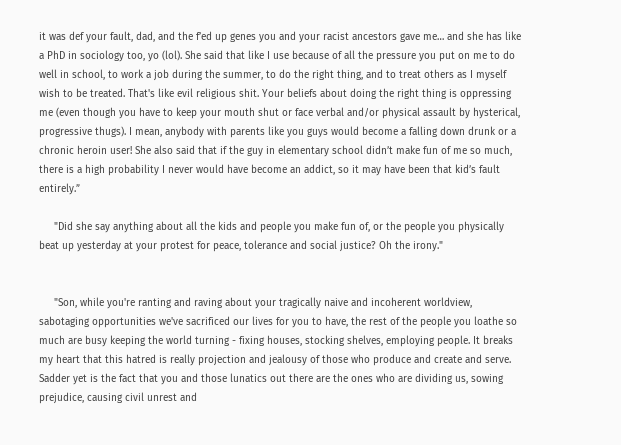it was def your fault, dad, and the f’ed up genes you and your racist ancestors gave me… and she has like a PhD in sociology too, yo (lol). She said that like I use because of all the pressure you put on me to do well in school, to work a job during the summer, to do the right thing, and to treat others as I myself wish to be treated. That's like evil religious shit. Your beliefs about doing the right thing is oppressing me (even though you have to keep your mouth shut or face verbal and/or physical assault by hysterical, progressive thugs). I mean, anybody with parents like you guys would become a falling down drunk or a chronic heroin user! She also said that if the guy in elementary school didn’t make fun of me so much, there is a high probability I never would have become an addict, so it may have been that kid’s fault entirely.”

     "Did she say anything about all the kids and people you make fun of, or the people you physically beat up yesterday at your protest for peace, tolerance and social justice? Oh the irony."


     "Son, while you're ranting and raving about your tragically naive and incoherent worldview, sabotaging opportunities we've sacrificed our lives for you to have, the rest of the people you loathe so much are busy keeping the world turning - fixing houses, stocking shelves, employing people. It breaks my heart that this hatred is really projection and jealousy of those who produce and create and serve. Sadder yet is the fact that you and those lunatics out there are the ones who are dividing us, sowing prejudice, causing civil unrest and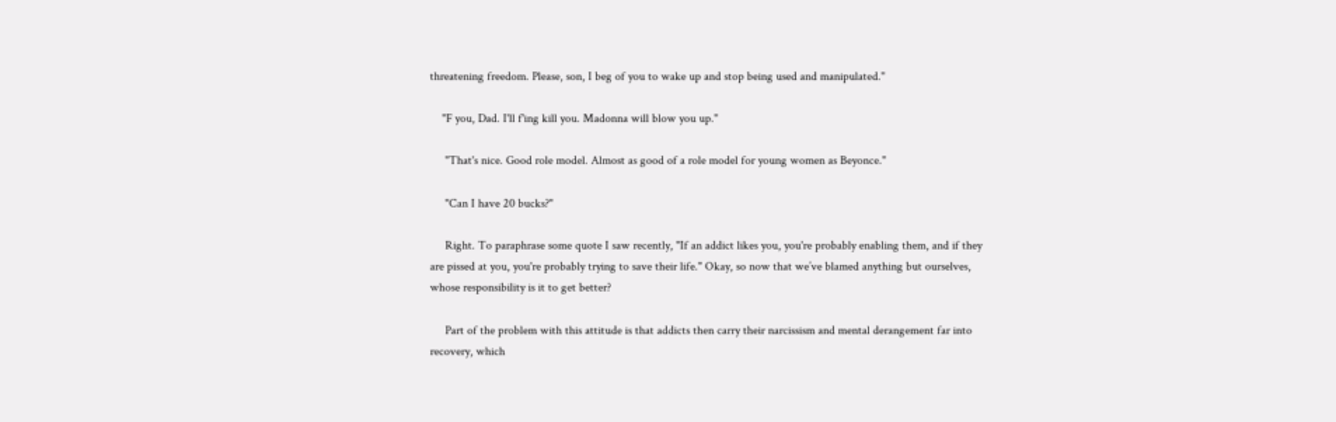threatening freedom. Please, son, I beg of you to wake up and stop being used and manipulated."

    "F you, Dad. I'll f'ing kill you. Madonna will blow you up."

     "That's nice. Good role model. Almost as good of a role model for young women as Beyonce."

     "Can I have 20 bucks?"

     Right. To paraphrase some quote I saw recently, "If an addict likes you, you're probably enabling them, and if they are pissed at you, you're probably trying to save their life." Okay, so now that we’ve blamed anything but ourselves, whose responsibility is it to get better?

     Part of the problem with this attitude is that addicts then carry their narcissism and mental derangement far into recovery, which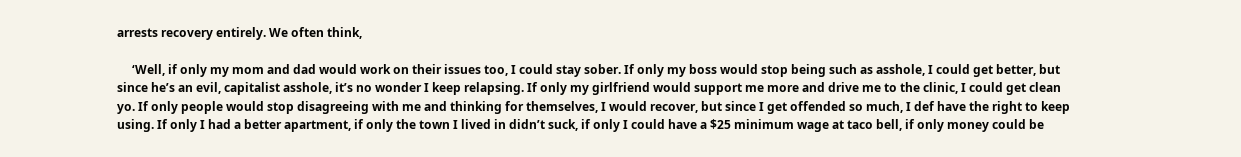arrests recovery entirely. We often think,

     ‘Well, if only my mom and dad would work on their issues too, I could stay sober. If only my boss would stop being such as asshole, I could get better, but since he’s an evil, capitalist asshole, it’s no wonder I keep relapsing. If only my girlfriend would support me more and drive me to the clinic, I could get clean yo. If only people would stop disagreeing with me and thinking for themselves, I would recover, but since I get offended so much, I def have the right to keep using. If only I had a better apartment, if only the town I lived in didn’t suck, if only I could have a $25 minimum wage at taco bell, if only money could be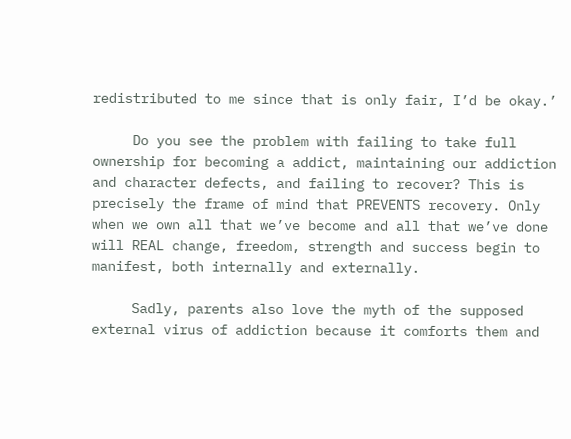redistributed to me since that is only fair, I’d be okay.’

     Do you see the problem with failing to take full ownership for becoming a addict, maintaining our addiction and character defects, and failing to recover? This is precisely the frame of mind that PREVENTS recovery. Only when we own all that we’ve become and all that we’ve done will REAL change, freedom, strength and success begin to manifest, both internally and externally.

     Sadly, parents also love the myth of the supposed external virus of addiction because it comforts them and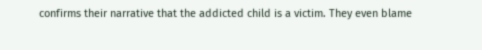confirms their narrative that the addicted child is a victim. They even blame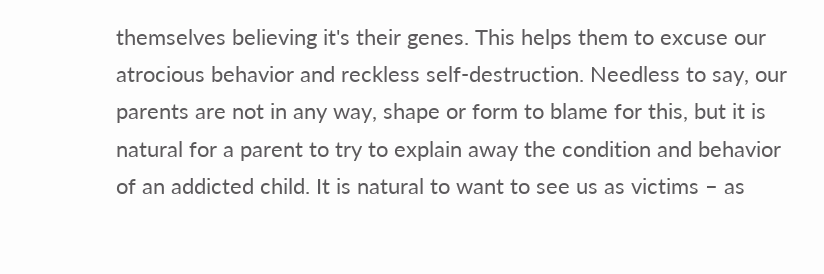themselves believing it's their genes. This helps them to excuse our atrocious behavior and reckless self-destruction. Needless to say, our parents are not in any way, shape or form to blame for this, but it is natural for a parent to try to explain away the condition and behavior of an addicted child. It is natural to want to see us as victims – as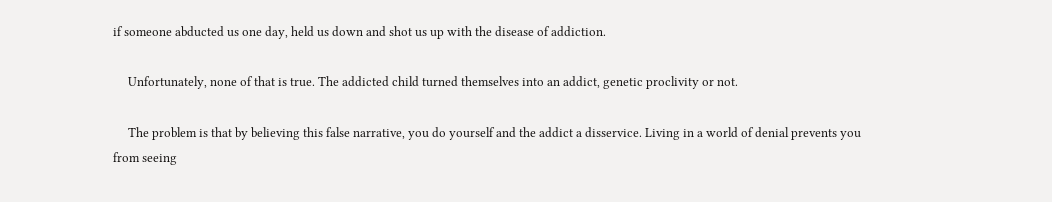if someone abducted us one day, held us down and shot us up with the disease of addiction.

     Unfortunately, none of that is true. The addicted child turned themselves into an addict, genetic proclivity or not.

     The problem is that by believing this false narrative, you do yourself and the addict a disservice. Living in a world of denial prevents you from seeing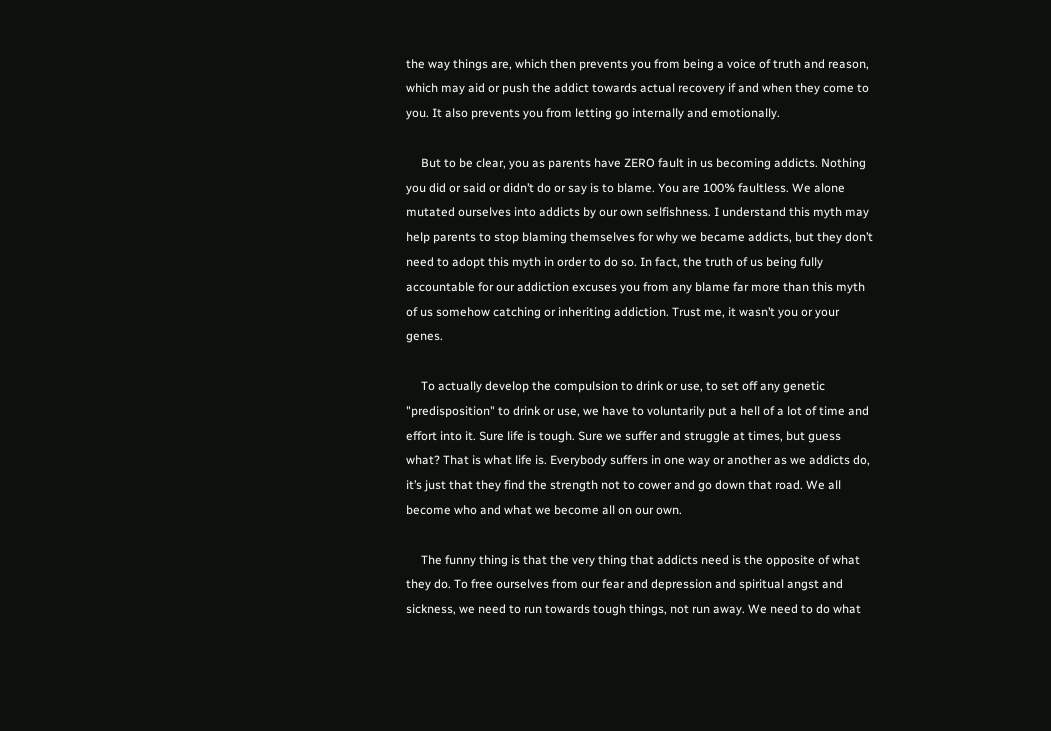the way things are, which then prevents you from being a voice of truth and reason, which may aid or push the addict towards actual recovery if and when they come to you. It also prevents you from letting go internally and emotionally.

     But to be clear, you as parents have ZERO fault in us becoming addicts. Nothing you did or said or didn’t do or say is to blame. You are 100% faultless. We alone mutated ourselves into addicts by our own selfishness. I understand this myth may help parents to stop blaming themselves for why we became addicts, but they don’t need to adopt this myth in order to do so. In fact, the truth of us being fully accountable for our addiction excuses you from any blame far more than this myth of us somehow catching or inheriting addiction. Trust me, it wasn’t you or your genes.

     To actually develop the compulsion to drink or use, to set off any genetic "predisposition" to drink or use, we have to voluntarily put a hell of a lot of time and effort into it. Sure life is tough. Sure we suffer and struggle at times, but guess what? That is what life is. Everybody suffers in one way or another as we addicts do, it’s just that they find the strength not to cower and go down that road. We all become who and what we become all on our own.

     The funny thing is that the very thing that addicts need is the opposite of what they do. To free ourselves from our fear and depression and spiritual angst and sickness, we need to run towards tough things, not run away. We need to do what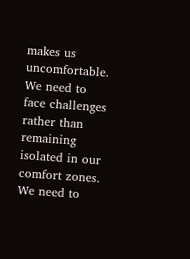makes us uncomfortable. We need to face challenges rather than remaining isolated in our comfort zones. We need to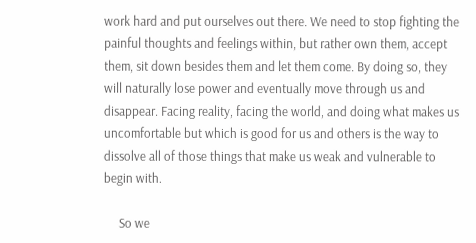work hard and put ourselves out there. We need to stop fighting the painful thoughts and feelings within, but rather own them, accept them, sit down besides them and let them come. By doing so, they will naturally lose power and eventually move through us and disappear. Facing reality, facing the world, and doing what makes us uncomfortable but which is good for us and others is the way to dissolve all of those things that make us weak and vulnerable to begin with.

     So we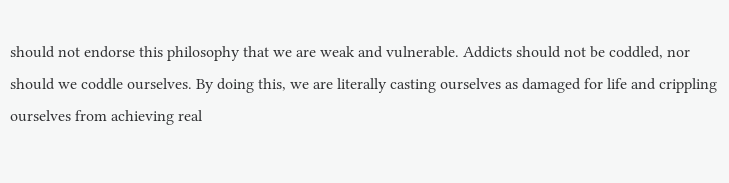should not endorse this philosophy that we are weak and vulnerable. Addicts should not be coddled, nor should we coddle ourselves. By doing this, we are literally casting ourselves as damaged for life and crippling ourselves from achieving real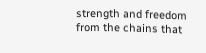strength and freedom from the chains that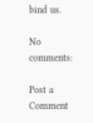bind us.

No comments:

Post a Comment